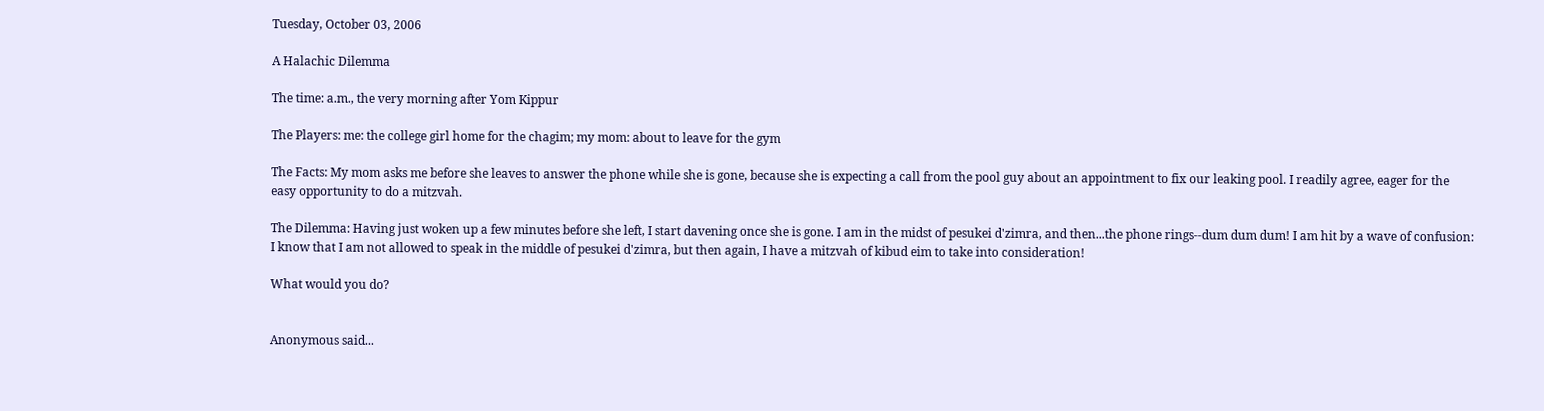Tuesday, October 03, 2006

A Halachic Dilemma

The time: a.m., the very morning after Yom Kippur

The Players: me: the college girl home for the chagim; my mom: about to leave for the gym

The Facts: My mom asks me before she leaves to answer the phone while she is gone, because she is expecting a call from the pool guy about an appointment to fix our leaking pool. I readily agree, eager for the easy opportunity to do a mitzvah.

The Dilemma: Having just woken up a few minutes before she left, I start davening once she is gone. I am in the midst of pesukei d'zimra, and then...the phone rings--dum dum dum! I am hit by a wave of confusion: I know that I am not allowed to speak in the middle of pesukei d'zimra, but then again, I have a mitzvah of kibud eim to take into consideration!

What would you do?


Anonymous said...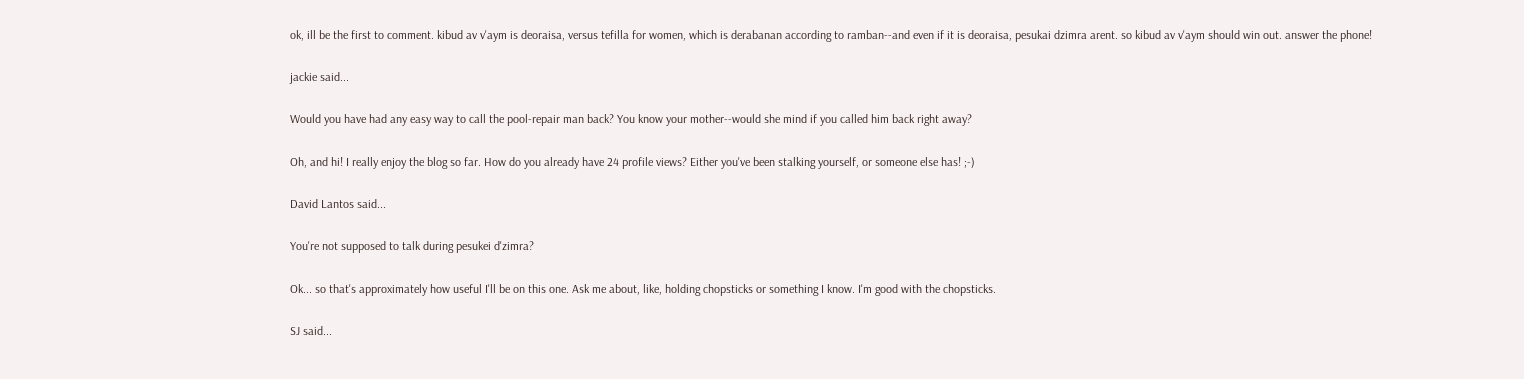ok, ill be the first to comment. kibud av v'aym is deoraisa, versus tefilla for women, which is derabanan according to ramban--and even if it is deoraisa, pesukai dzimra arent. so kibud av v'aym should win out. answer the phone!

jackie said...

Would you have had any easy way to call the pool-repair man back? You know your mother--would she mind if you called him back right away?

Oh, and hi! I really enjoy the blog so far. How do you already have 24 profile views? Either you've been stalking yourself, or someone else has! ;-)

David Lantos said...

You're not supposed to talk during pesukei d'zimra?

Ok... so that's approximately how useful I'll be on this one. Ask me about, like, holding chopsticks or something I know. I'm good with the chopsticks.

SJ said...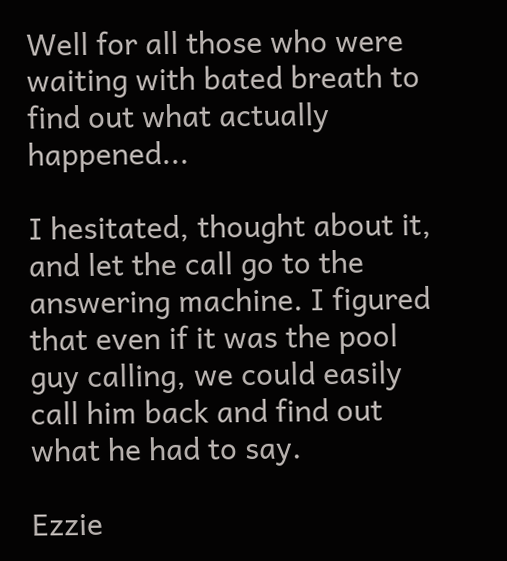Well for all those who were waiting with bated breath to find out what actually happened...

I hesitated, thought about it, and let the call go to the answering machine. I figured that even if it was the pool guy calling, we could easily call him back and find out what he had to say.

Ezzie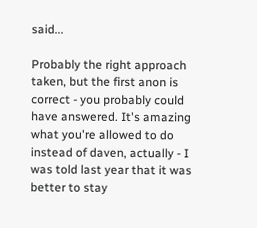said...

Probably the right approach taken, but the first anon is correct - you probably could have answered. It's amazing what you're allowed to do instead of daven, actually - I was told last year that it was better to stay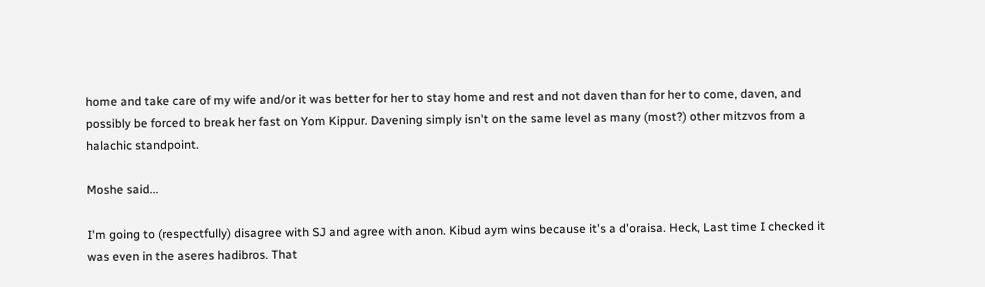home and take care of my wife and/or it was better for her to stay home and rest and not daven than for her to come, daven, and possibly be forced to break her fast on Yom Kippur. Davening simply isn't on the same level as many (most?) other mitzvos from a halachic standpoint.

Moshe said...

I'm going to (respectfully) disagree with SJ and agree with anon. Kibud aym wins because it's a d'oraisa. Heck, Last time I checked it was even in the aseres hadibros. That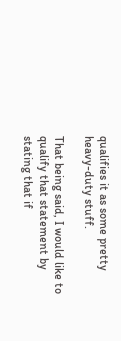qualifies it as some pretty heavy-duty stuff.

That being said, I would like to qualify that statement by stating that if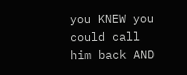you KNEW you could call him back AND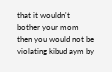that it wouldn't bother your mom then you would not be violating kibud aym by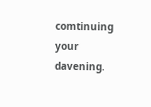comtinuing your davening.